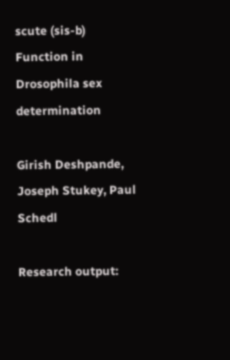scute (sis-b) Function in Drosophila sex determination

Girish Deshpande, Joseph Stukey, Paul Schedl

Research output: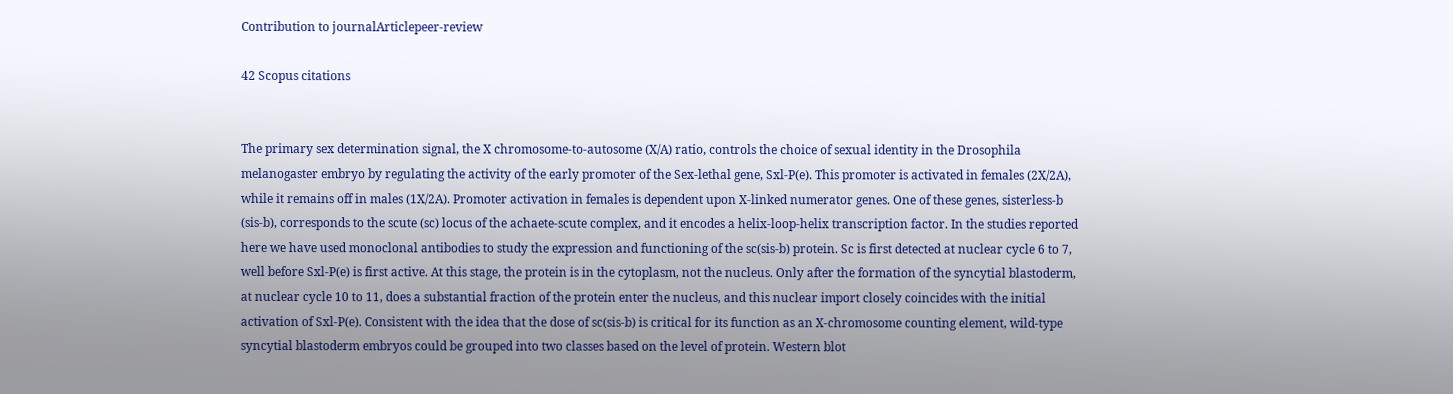Contribution to journalArticlepeer-review

42 Scopus citations


The primary sex determination signal, the X chromosome-to-autosome (X/A) ratio, controls the choice of sexual identity in the Drosophila melanogaster embryo by regulating the activity of the early promoter of the Sex-lethal gene, Sxl-P(e). This promoter is activated in females (2X/2A), while it remains off in males (1X/2A). Promoter activation in females is dependent upon X-linked numerator genes. One of these genes, sisterless-b (sis-b), corresponds to the scute (sc) locus of the achaete-scute complex, and it encodes a helix-loop-helix transcription factor. In the studies reported here we have used monoclonal antibodies to study the expression and functioning of the sc(sis-b) protein. Sc is first detected at nuclear cycle 6 to 7, well before Sxl-P(e) is first active. At this stage, the protein is in the cytoplasm, not the nucleus. Only after the formation of the syncytial blastoderm, at nuclear cycle 10 to 11, does a substantial fraction of the protein enter the nucleus, and this nuclear import closely coincides with the initial activation of Sxl-P(e). Consistent with the idea that the dose of sc(sis-b) is critical for its function as an X-chromosome counting element, wild-type syncytial blastoderm embryos could be grouped into two classes based on the level of protein. Western blot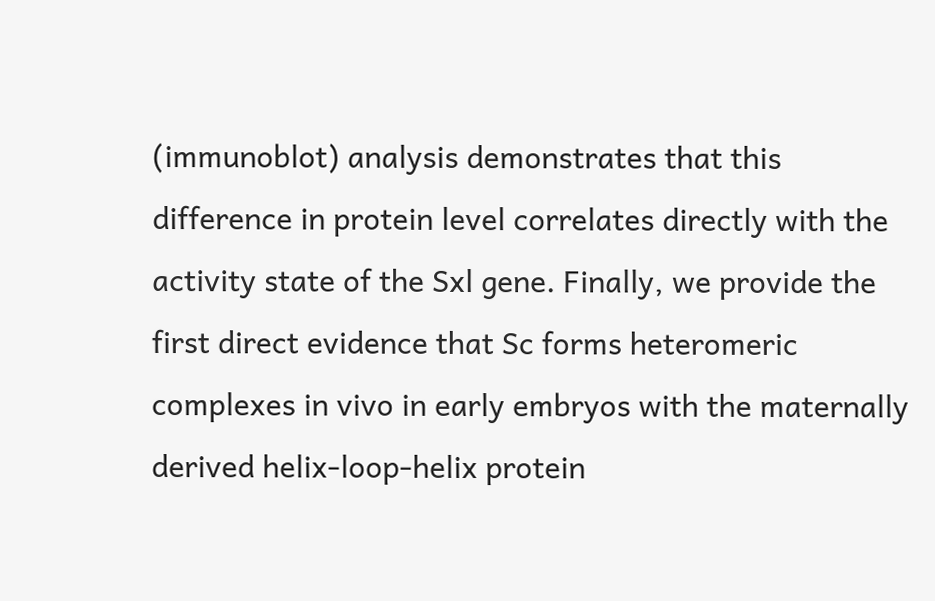(immunoblot) analysis demonstrates that this difference in protein level correlates directly with the activity state of the Sxl gene. Finally, we provide the first direct evidence that Sc forms heteromeric complexes in vivo in early embryos with the maternally derived helix-loop-helix protein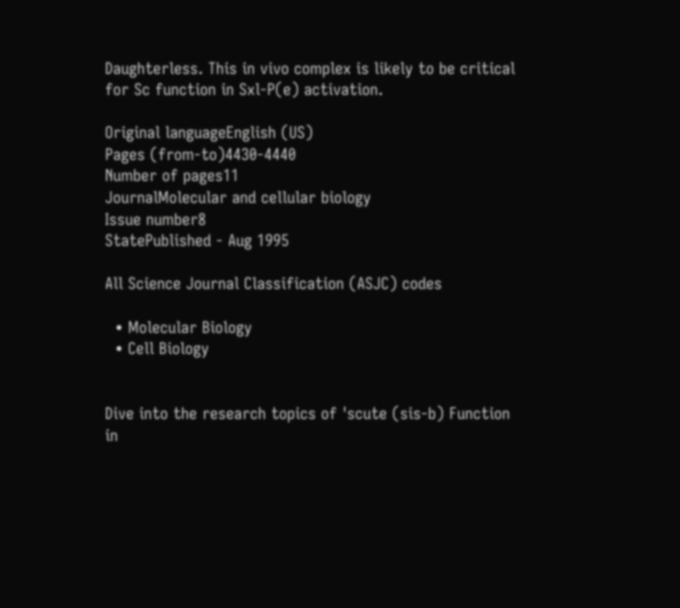Daughterless. This in vivo complex is likely to be critical for Sc function in Sxl-P(e) activation.

Original languageEnglish (US)
Pages (from-to)4430-4440
Number of pages11
JournalMolecular and cellular biology
Issue number8
StatePublished - Aug 1995

All Science Journal Classification (ASJC) codes

  • Molecular Biology
  • Cell Biology


Dive into the research topics of 'scute (sis-b) Function in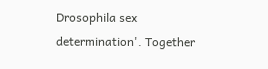Drosophila sex determination'. Together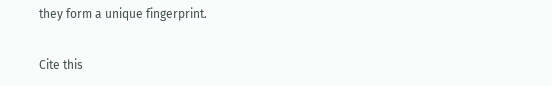they form a unique fingerprint.

Cite this